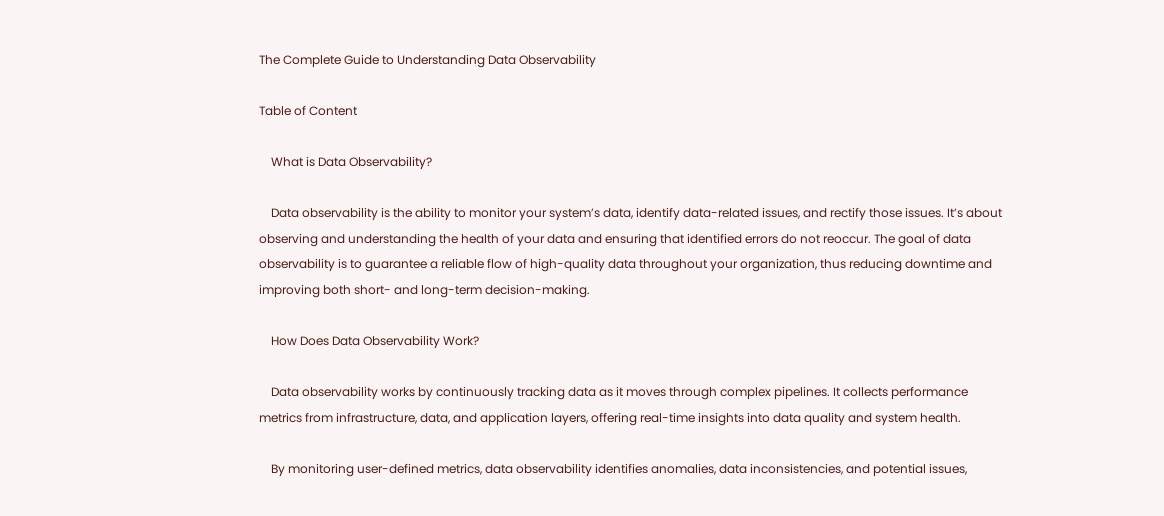The Complete Guide to Understanding Data Observability

Table of Content

    What is Data Observability?

    Data observability is the ability to monitor your system’s data, identify data-related issues, and rectify those issues. It’s about observing and understanding the health of your data and ensuring that identified errors do not reoccur. The goal of data observability is to guarantee a reliable flow of high-quality data throughout your organization, thus reducing downtime and improving both short- and long-term decision-making.

    How Does Data Observability Work?

    Data observability works by continuously tracking data as it moves through complex pipelines. It collects performance metrics from infrastructure, data, and application layers, offering real-time insights into data quality and system health.

    By monitoring user-defined metrics, data observability identifies anomalies, data inconsistencies, and potential issues,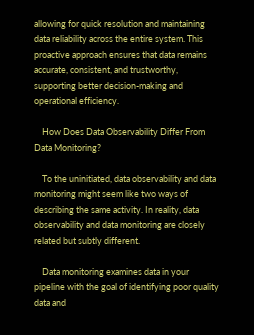allowing for quick resolution and maintaining data reliability across the entire system. This proactive approach ensures that data remains accurate, consistent, and trustworthy, supporting better decision-making and operational efficiency.

    How Does Data Observability Differ From Data Monitoring?

    To the uninitiated, data observability and data monitoring might seem like two ways of describing the same activity. In reality, data observability and data monitoring are closely related but subtly different.

    Data monitoring examines data in your pipeline with the goal of identifying poor quality data and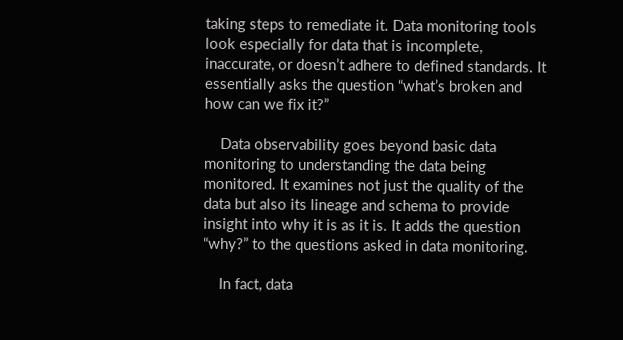taking steps to remediate it. Data monitoring tools look especially for data that is incomplete, inaccurate, or doesn’t adhere to defined standards. It essentially asks the question “what’s broken and how can we fix it?”

    Data observability goes beyond basic data monitoring to understanding the data being monitored. It examines not just the quality of the data but also its lineage and schema to provide insight into why it is as it is. It adds the question “why?” to the questions asked in data monitoring.

    In fact, data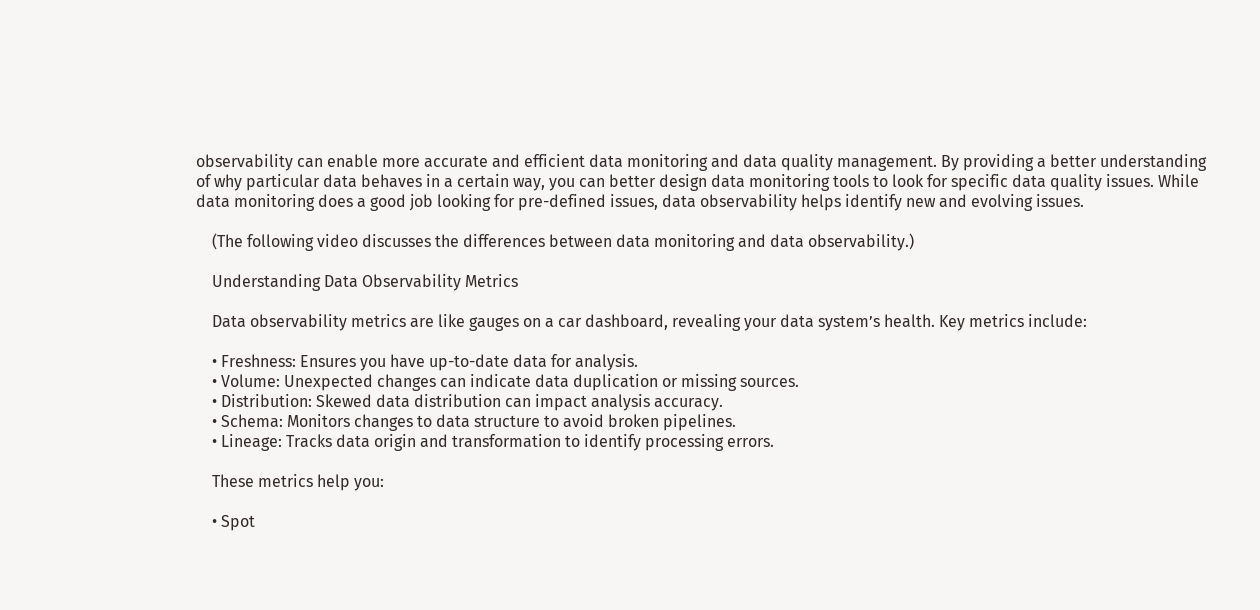observability can enable more accurate and efficient data monitoring and data quality management. By providing a better understanding of why particular data behaves in a certain way, you can better design data monitoring tools to look for specific data quality issues. While data monitoring does a good job looking for pre-defined issues, data observability helps identify new and evolving issues.

    (The following video discusses the differences between data monitoring and data observability.)

    Understanding Data Observability Metrics

    Data observability metrics are like gauges on a car dashboard, revealing your data system’s health. Key metrics include:

    • Freshness: Ensures you have up-to-date data for analysis.
    • Volume: Unexpected changes can indicate data duplication or missing sources.
    • Distribution: Skewed data distribution can impact analysis accuracy.
    • Schema: Monitors changes to data structure to avoid broken pipelines.
    • Lineage: Tracks data origin and transformation to identify processing errors.

    These metrics help you:

    • Spot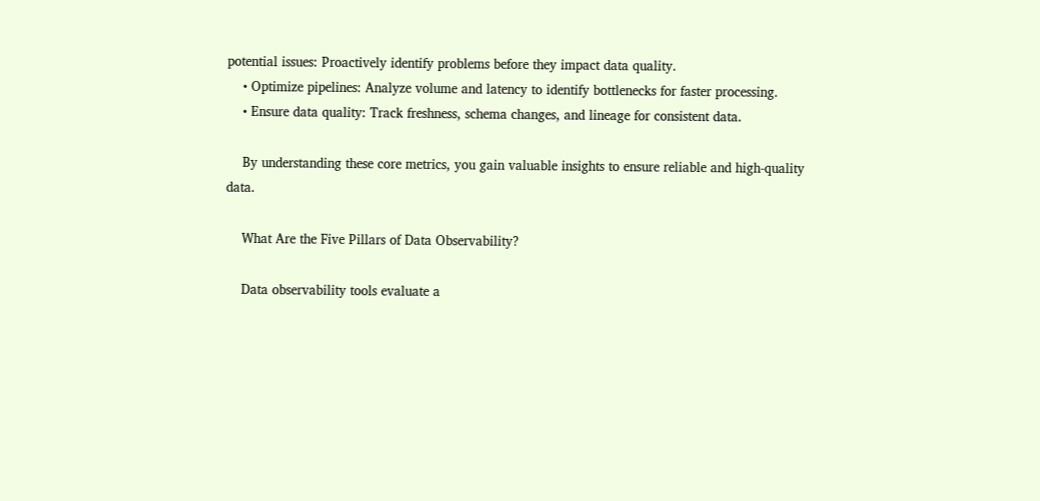potential issues: Proactively identify problems before they impact data quality.
    • Optimize pipelines: Analyze volume and latency to identify bottlenecks for faster processing.
    • Ensure data quality: Track freshness, schema changes, and lineage for consistent data.

    By understanding these core metrics, you gain valuable insights to ensure reliable and high-quality data.

    What Are the Five Pillars of Data Observability?

    Data observability tools evaluate a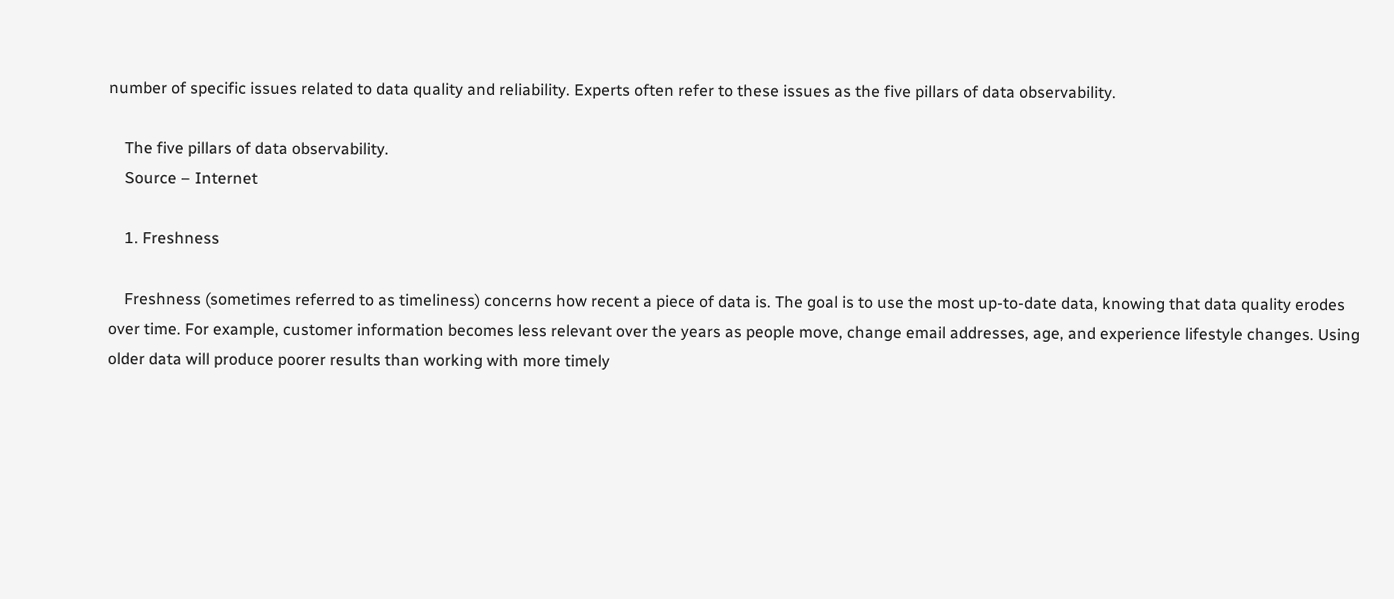number of specific issues related to data quality and reliability. Experts often refer to these issues as the five pillars of data observability.

    The five pillars of data observability.
    Source – Internet

    1. Freshness

    Freshness (sometimes referred to as timeliness) concerns how recent a piece of data is. The goal is to use the most up-to-date data, knowing that data quality erodes over time. For example, customer information becomes less relevant over the years as people move, change email addresses, age, and experience lifestyle changes. Using older data will produce poorer results than working with more timely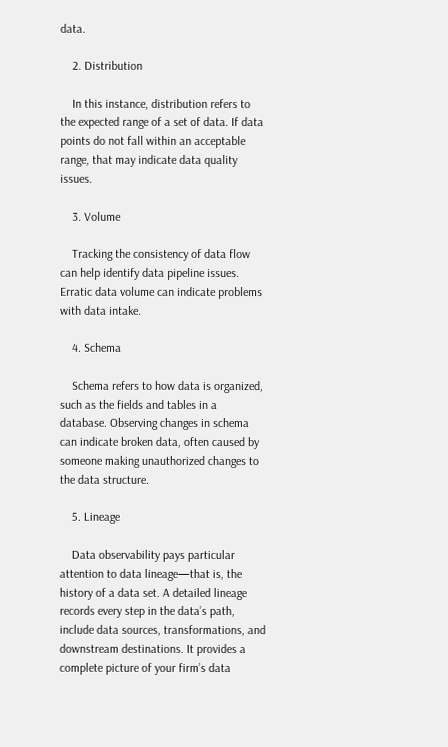data.

    2. Distribution

    In this instance, distribution refers to the expected range of a set of data. If data points do not fall within an acceptable range, that may indicate data quality issues.

    3. Volume

    Tracking the consistency of data flow can help identify data pipeline issues. Erratic data volume can indicate problems with data intake.

    4. Schema

    Schema refers to how data is organized, such as the fields and tables in a database. Observing changes in schema can indicate broken data, often caused by someone making unauthorized changes to the data structure.

    5. Lineage

    Data observability pays particular attention to data lineage—that is, the history of a data set. A detailed lineage records every step in the data’s path, include data sources, transformations, and downstream destinations. It provides a complete picture of your firm’s data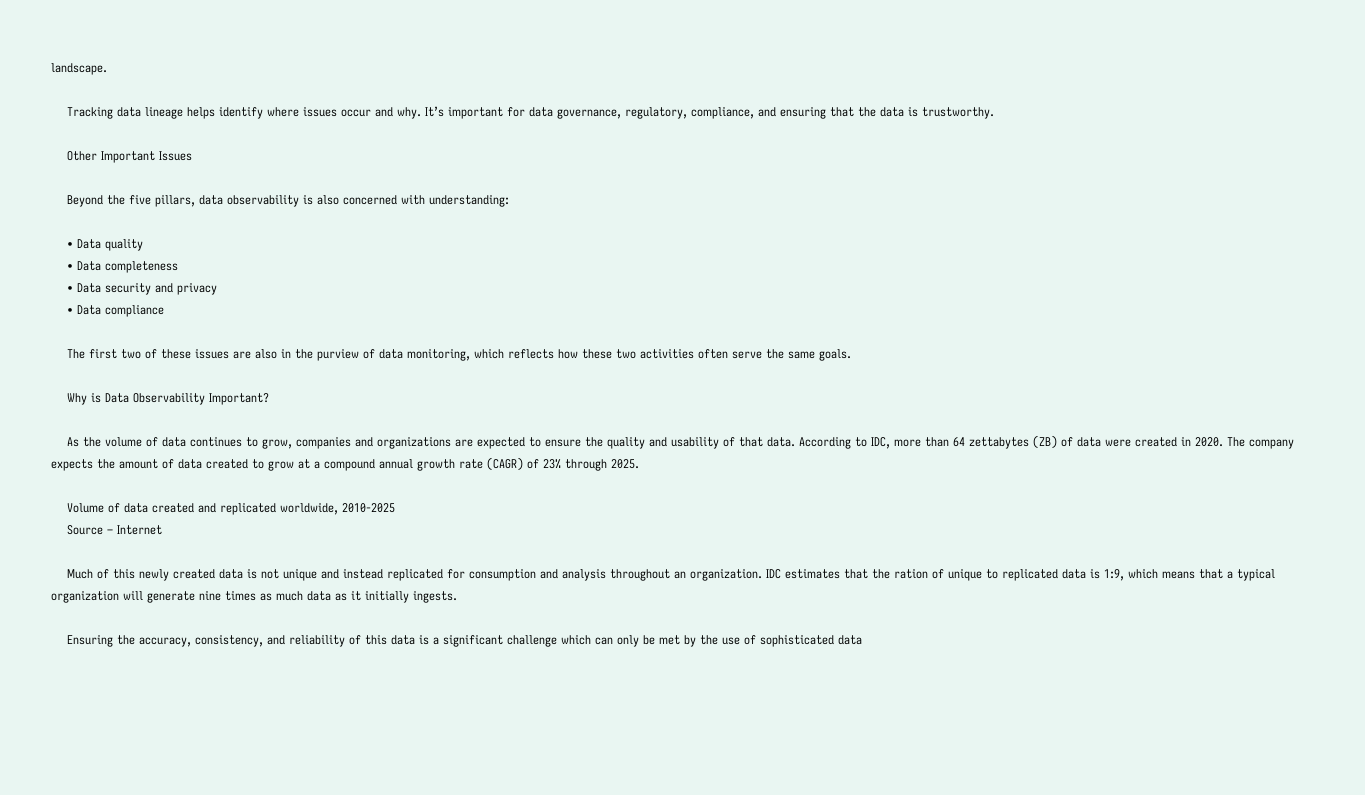landscape.

    Tracking data lineage helps identify where issues occur and why. It’s important for data governance, regulatory, compliance, and ensuring that the data is trustworthy.

    Other Important Issues

    Beyond the five pillars, data observability is also concerned with understanding:

    • Data quality
    • Data completeness
    • Data security and privacy
    • Data compliance

    The first two of these issues are also in the purview of data monitoring, which reflects how these two activities often serve the same goals.

    Why is Data Observability Important?

    As the volume of data continues to grow, companies and organizations are expected to ensure the quality and usability of that data. According to IDC, more than 64 zettabytes (ZB) of data were created in 2020. The company expects the amount of data created to grow at a compound annual growth rate (CAGR) of 23% through 2025.

    Volume of data created and replicated worldwide, 2010-2025
    Source – Internet

    Much of this newly created data is not unique and instead replicated for consumption and analysis throughout an organization. IDC estimates that the ration of unique to replicated data is 1:9, which means that a typical organization will generate nine times as much data as it initially ingests.

    Ensuring the accuracy, consistency, and reliability of this data is a significant challenge which can only be met by the use of sophisticated data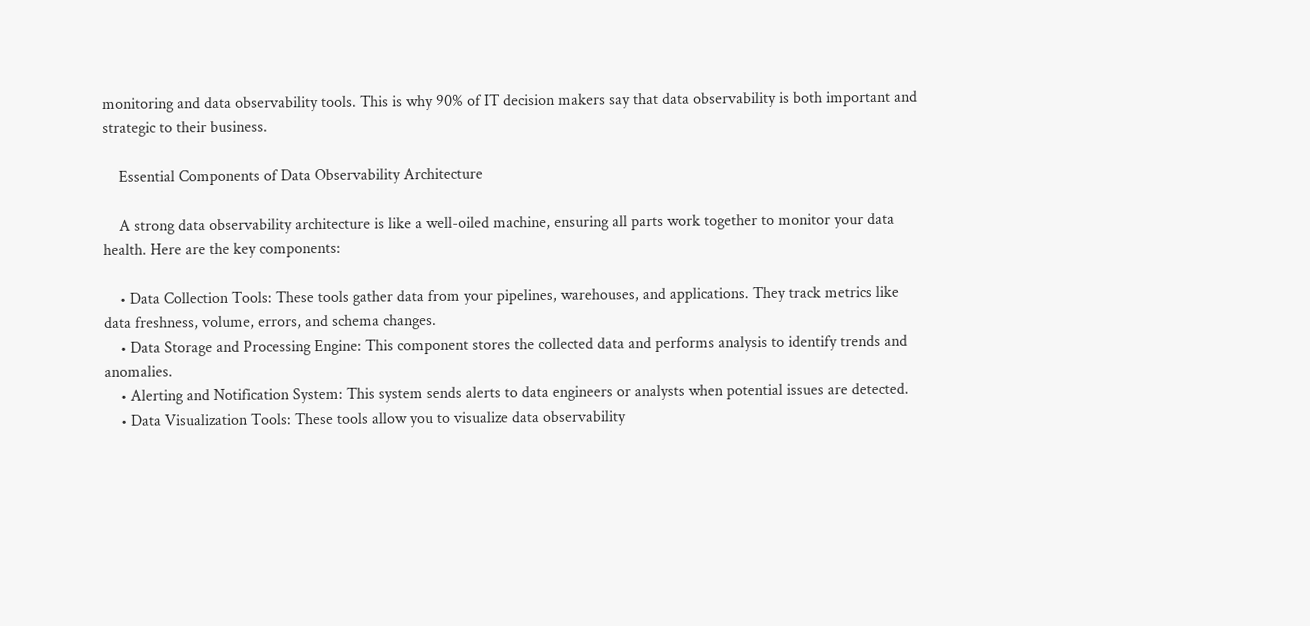monitoring and data observability tools. This is why 90% of IT decision makers say that data observability is both important and strategic to their business.

    Essential Components of Data Observability Architecture

    A strong data observability architecture is like a well-oiled machine, ensuring all parts work together to monitor your data health. Here are the key components:

    • Data Collection Tools: These tools gather data from your pipelines, warehouses, and applications. They track metrics like data freshness, volume, errors, and schema changes.
    • Data Storage and Processing Engine: This component stores the collected data and performs analysis to identify trends and anomalies.
    • Alerting and Notification System: This system sends alerts to data engineers or analysts when potential issues are detected.
    • Data Visualization Tools: These tools allow you to visualize data observability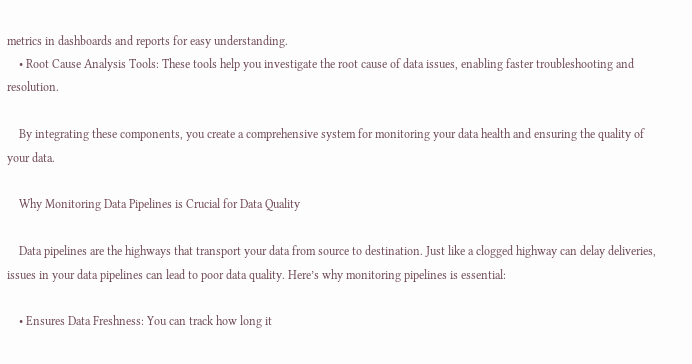metrics in dashboards and reports for easy understanding.
    • Root Cause Analysis Tools: These tools help you investigate the root cause of data issues, enabling faster troubleshooting and resolution.

    By integrating these components, you create a comprehensive system for monitoring your data health and ensuring the quality of your data.

    Why Monitoring Data Pipelines is Crucial for Data Quality

    Data pipelines are the highways that transport your data from source to destination. Just like a clogged highway can delay deliveries, issues in your data pipelines can lead to poor data quality. Here’s why monitoring pipelines is essential:

    • Ensures Data Freshness: You can track how long it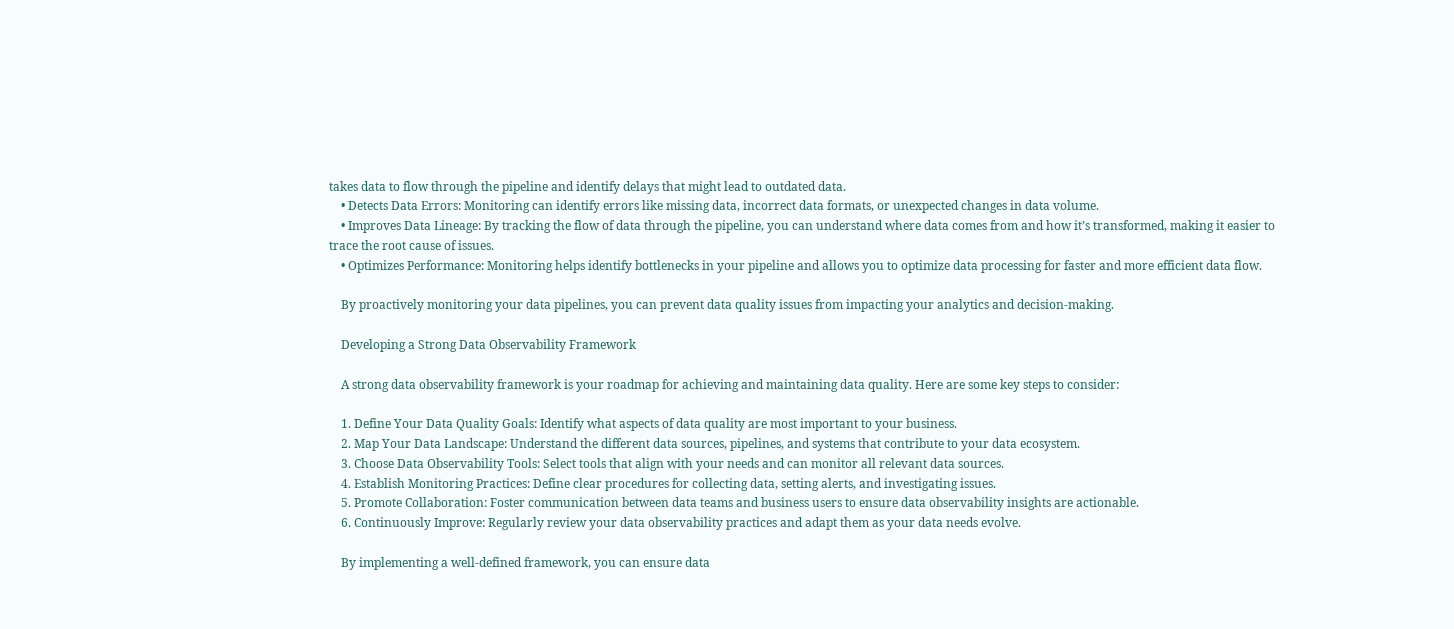takes data to flow through the pipeline and identify delays that might lead to outdated data.
    • Detects Data Errors: Monitoring can identify errors like missing data, incorrect data formats, or unexpected changes in data volume.
    • Improves Data Lineage: By tracking the flow of data through the pipeline, you can understand where data comes from and how it’s transformed, making it easier to trace the root cause of issues.
    • Optimizes Performance: Monitoring helps identify bottlenecks in your pipeline and allows you to optimize data processing for faster and more efficient data flow.

    By proactively monitoring your data pipelines, you can prevent data quality issues from impacting your analytics and decision-making.

    Developing a Strong Data Observability Framework

    A strong data observability framework is your roadmap for achieving and maintaining data quality. Here are some key steps to consider:

    1. Define Your Data Quality Goals: Identify what aspects of data quality are most important to your business.
    2. Map Your Data Landscape: Understand the different data sources, pipelines, and systems that contribute to your data ecosystem.
    3. Choose Data Observability Tools: Select tools that align with your needs and can monitor all relevant data sources.
    4. Establish Monitoring Practices: Define clear procedures for collecting data, setting alerts, and investigating issues.
    5. Promote Collaboration: Foster communication between data teams and business users to ensure data observability insights are actionable.
    6. Continuously Improve: Regularly review your data observability practices and adapt them as your data needs evolve.

    By implementing a well-defined framework, you can ensure data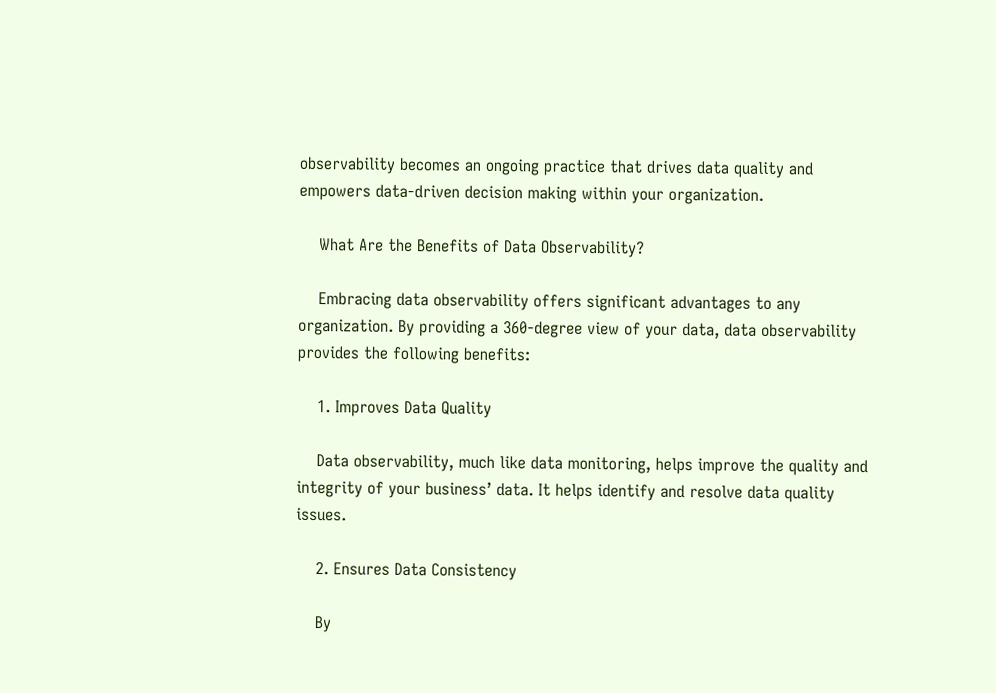observability becomes an ongoing practice that drives data quality and empowers data-driven decision making within your organization.

    What Are the Benefits of Data Observability?

    Embracing data observability offers significant advantages to any organization. By providing a 360-degree view of your data, data observability provides the following benefits:

    1. Improves Data Quality

    Data observability, much like data monitoring, helps improve the quality and integrity of your business’ data. It helps identify and resolve data quality issues.

    2. Ensures Data Consistency

    By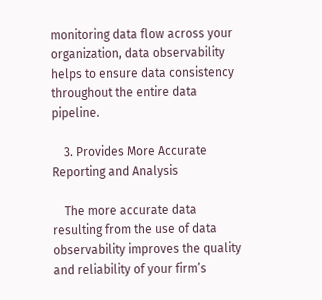monitoring data flow across your organization, data observability helps to ensure data consistency throughout the entire data pipeline.

    3. Provides More Accurate Reporting and Analysis

    The more accurate data resulting from the use of data observability improves the quality and reliability of your firm’s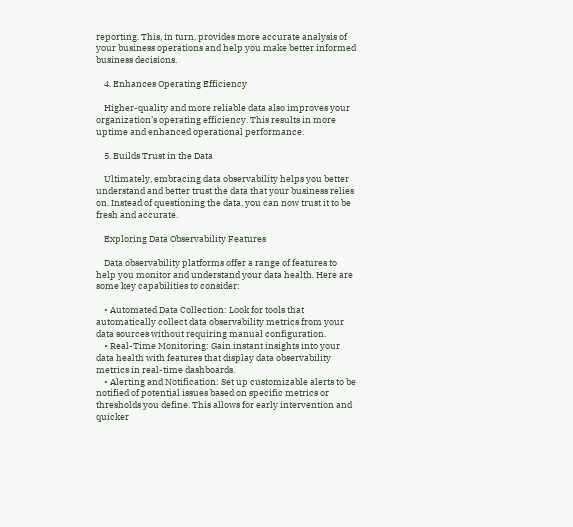reporting. This, in turn, provides more accurate analysis of your business operations and help you make better informed business decisions.

    4. Enhances Operating Efficiency

    Higher-quality and more reliable data also improves your organization’s operating efficiency. This results in more uptime and enhanced operational performance.

    5. Builds Trust in the Data

    Ultimately, embracing data observability helps you better understand and better trust the data that your business relies on. Instead of questioning the data, you can now trust it to be fresh and accurate.

    Exploring Data Observability Features

    Data observability platforms offer a range of features to help you monitor and understand your data health. Here are some key capabilities to consider:

    • Automated Data Collection: Look for tools that automatically collect data observability metrics from your data sources without requiring manual configuration.
    • Real-Time Monitoring: Gain instant insights into your data health with features that display data observability metrics in real-time dashboards.
    • Alerting and Notification: Set up customizable alerts to be notified of potential issues based on specific metrics or thresholds you define. This allows for early intervention and quicker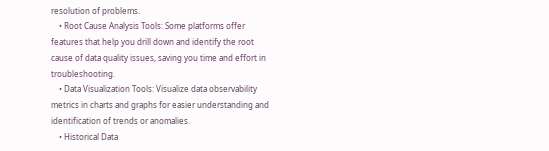resolution of problems.
    • Root Cause Analysis Tools: Some platforms offer features that help you drill down and identify the root cause of data quality issues, saving you time and effort in troubleshooting.
    • Data Visualization Tools: Visualize data observability metrics in charts and graphs for easier understanding and identification of trends or anomalies.
    • Historical Data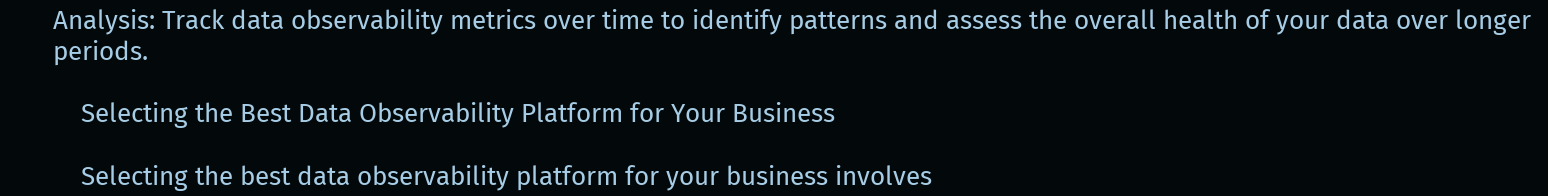Analysis: Track data observability metrics over time to identify patterns and assess the overall health of your data over longer periods.

    Selecting the Best Data Observability Platform for Your Business

    Selecting the best data observability platform for your business involves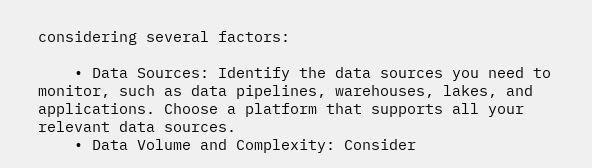considering several factors:

    • Data Sources: Identify the data sources you need to monitor, such as data pipelines, warehouses, lakes, and applications. Choose a platform that supports all your relevant data sources.
    • Data Volume and Complexity: Consider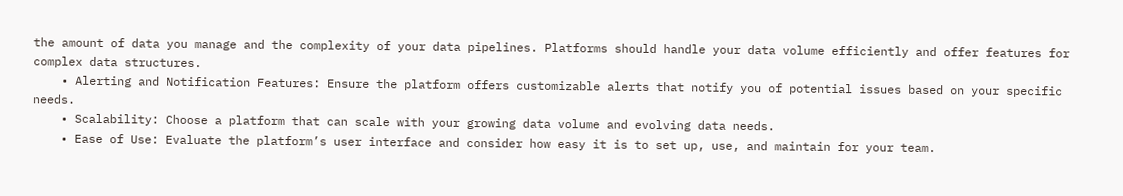the amount of data you manage and the complexity of your data pipelines. Platforms should handle your data volume efficiently and offer features for complex data structures.
    • Alerting and Notification Features: Ensure the platform offers customizable alerts that notify you of potential issues based on your specific needs.
    • Scalability: Choose a platform that can scale with your growing data volume and evolving data needs.
    • Ease of Use: Evaluate the platform’s user interface and consider how easy it is to set up, use, and maintain for your team.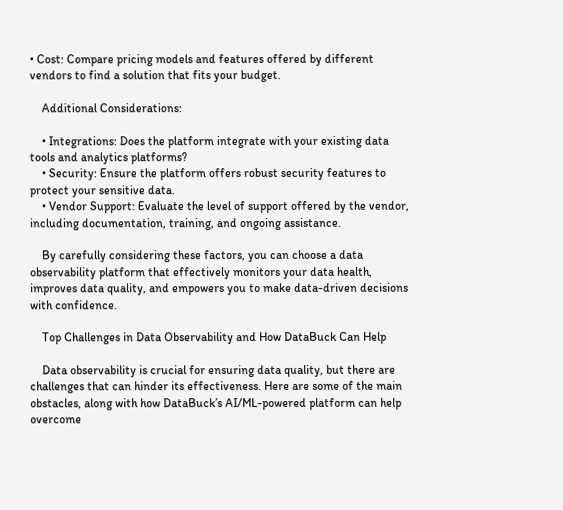• Cost: Compare pricing models and features offered by different vendors to find a solution that fits your budget.

    Additional Considerations:

    • Integrations: Does the platform integrate with your existing data tools and analytics platforms?
    • Security: Ensure the platform offers robust security features to protect your sensitive data.
    • Vendor Support: Evaluate the level of support offered by the vendor, including documentation, training, and ongoing assistance.

    By carefully considering these factors, you can choose a data observability platform that effectively monitors your data health, improves data quality, and empowers you to make data-driven decisions with confidence.

    Top Challenges in Data Observability and How DataBuck Can Help

    Data observability is crucial for ensuring data quality, but there are challenges that can hinder its effectiveness. Here are some of the main obstacles, along with how DataBuck’s AI/ML-powered platform can help overcome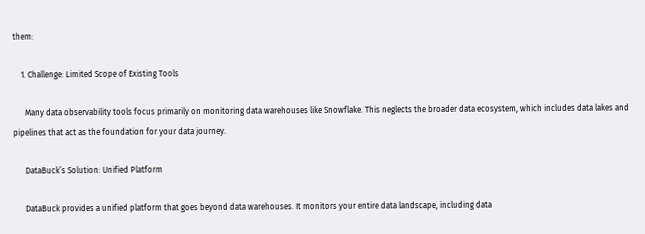them:

    1. Challenge: Limited Scope of Existing Tools

      Many data observability tools focus primarily on monitoring data warehouses like Snowflake. This neglects the broader data ecosystem, which includes data lakes and pipelines that act as the foundation for your data journey.

      DataBuck’s Solution: Unified Platform

      DataBuck provides a unified platform that goes beyond data warehouses. It monitors your entire data landscape, including data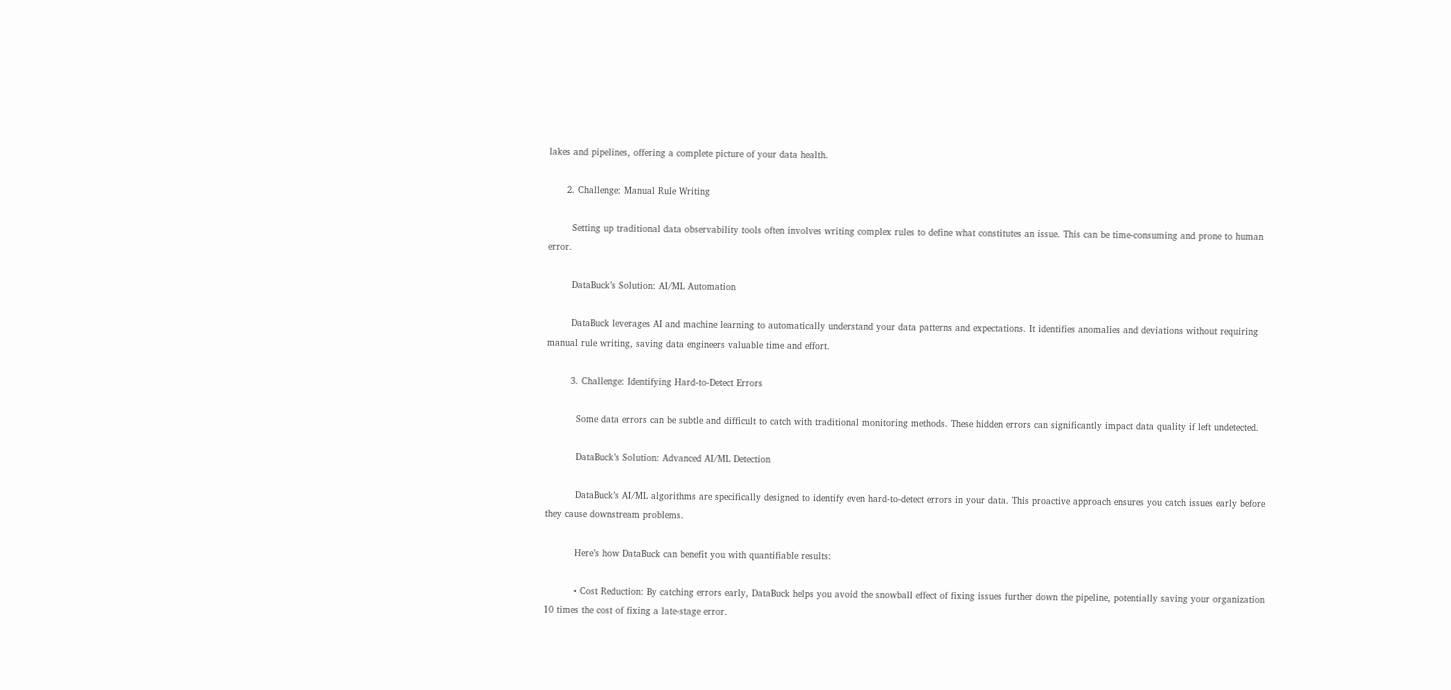lakes and pipelines, offering a complete picture of your data health.

      2. Challenge: Manual Rule Writing

        Setting up traditional data observability tools often involves writing complex rules to define what constitutes an issue. This can be time-consuming and prone to human error.

        DataBuck’s Solution: AI/ML Automation

        DataBuck leverages AI and machine learning to automatically understand your data patterns and expectations. It identifies anomalies and deviations without requiring manual rule writing, saving data engineers valuable time and effort.

        3. Challenge: Identifying Hard-to-Detect Errors

          Some data errors can be subtle and difficult to catch with traditional monitoring methods. These hidden errors can significantly impact data quality if left undetected.

          DataBuck’s Solution: Advanced AI/ML Detection

          DataBuck’s AI/ML algorithms are specifically designed to identify even hard-to-detect errors in your data. This proactive approach ensures you catch issues early before they cause downstream problems.

          Here’s how DataBuck can benefit you with quantifiable results:

          • Cost Reduction: By catching errors early, DataBuck helps you avoid the snowball effect of fixing issues further down the pipeline, potentially saving your organization 10 times the cost of fixing a late-stage error.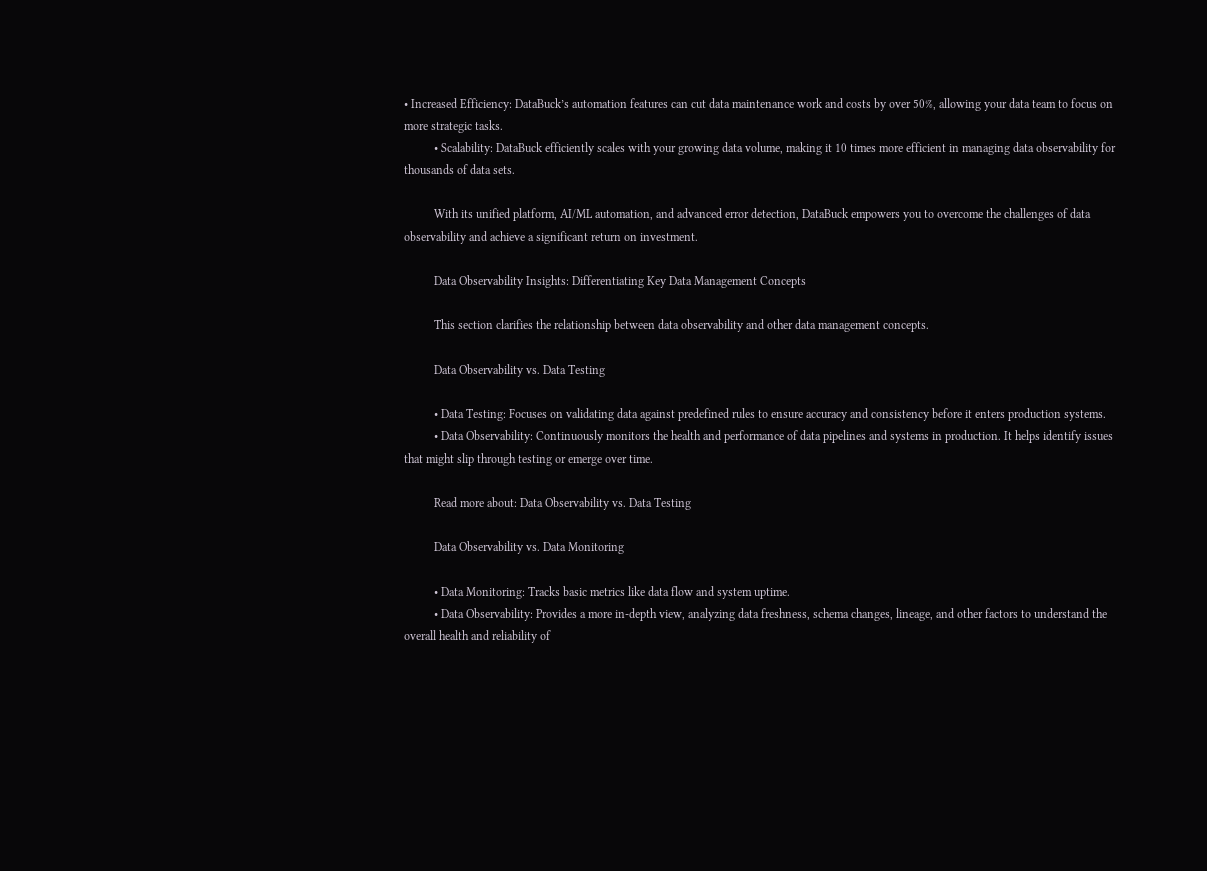• Increased Efficiency: DataBuck’s automation features can cut data maintenance work and costs by over 50%, allowing your data team to focus on more strategic tasks.
          • Scalability: DataBuck efficiently scales with your growing data volume, making it 10 times more efficient in managing data observability for thousands of data sets.

          With its unified platform, AI/ML automation, and advanced error detection, DataBuck empowers you to overcome the challenges of data observability and achieve a significant return on investment.

          Data Observability Insights: Differentiating Key Data Management Concepts

          This section clarifies the relationship between data observability and other data management concepts.

          Data Observability vs. Data Testing

          • Data Testing: Focuses on validating data against predefined rules to ensure accuracy and consistency before it enters production systems.
          • Data Observability: Continuously monitors the health and performance of data pipelines and systems in production. It helps identify issues that might slip through testing or emerge over time.

          Read more about: Data Observability vs. Data Testing

          Data Observability vs. Data Monitoring

          • Data Monitoring: Tracks basic metrics like data flow and system uptime.
          • Data Observability: Provides a more in-depth view, analyzing data freshness, schema changes, lineage, and other factors to understand the overall health and reliability of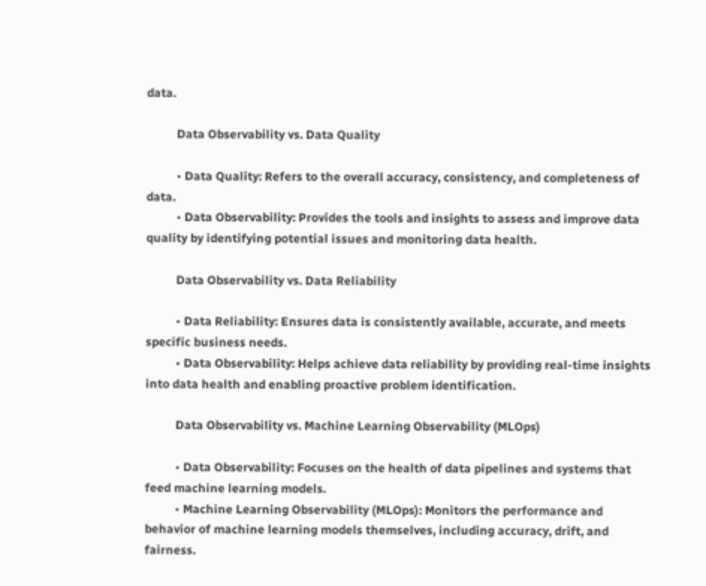data.

          Data Observability vs. Data Quality

          • Data Quality: Refers to the overall accuracy, consistency, and completeness of data.
          • Data Observability: Provides the tools and insights to assess and improve data quality by identifying potential issues and monitoring data health.

          Data Observability vs. Data Reliability

          • Data Reliability: Ensures data is consistently available, accurate, and meets specific business needs.
          • Data Observability: Helps achieve data reliability by providing real-time insights into data health and enabling proactive problem identification.

          Data Observability vs. Machine Learning Observability (MLOps)

          • Data Observability: Focuses on the health of data pipelines and systems that feed machine learning models.
          • Machine Learning Observability (MLOps): Monitors the performance and behavior of machine learning models themselves, including accuracy, drift, and fairness.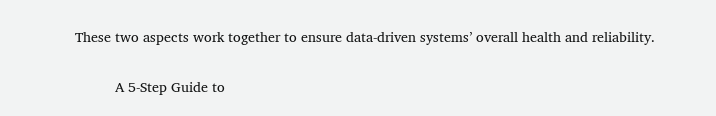These two aspects work together to ensure data-driven systems’ overall health and reliability.

          A 5-Step Guide to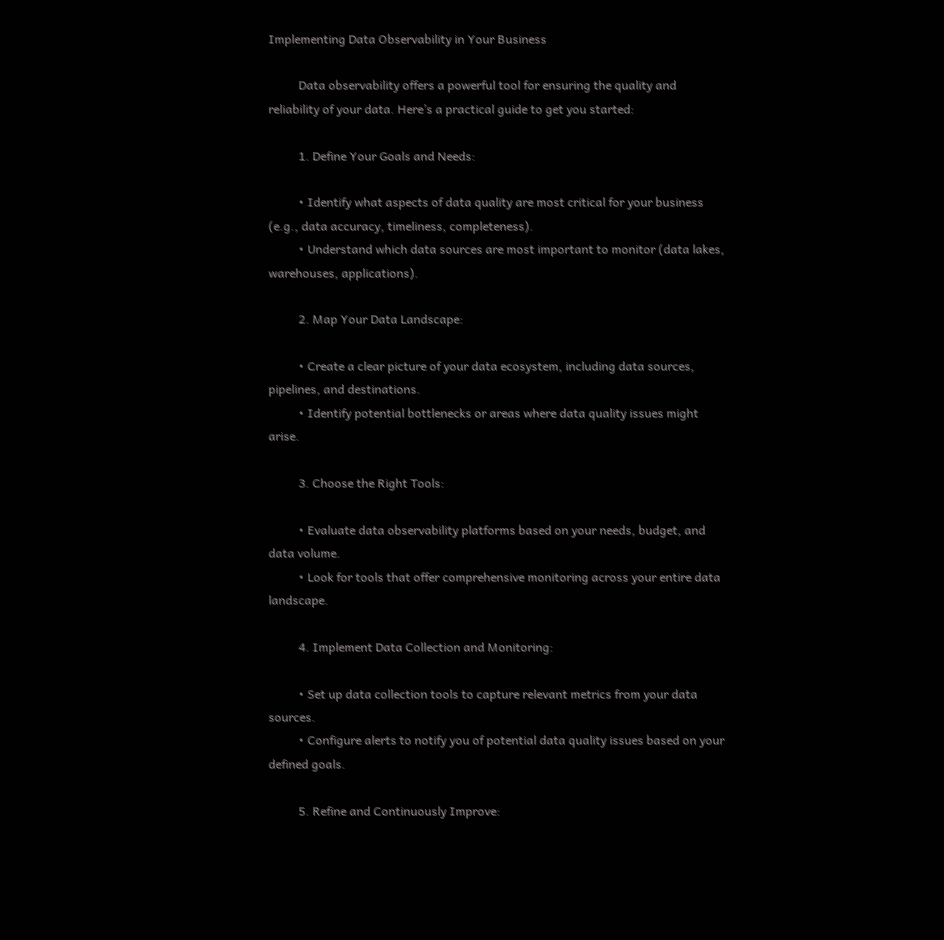Implementing Data Observability in Your Business

          Data observability offers a powerful tool for ensuring the quality and reliability of your data. Here’s a practical guide to get you started:

          1. Define Your Goals and Needs:

          • Identify what aspects of data quality are most critical for your business (e.g., data accuracy, timeliness, completeness).
          • Understand which data sources are most important to monitor (data lakes, warehouses, applications).

          2. Map Your Data Landscape:

          • Create a clear picture of your data ecosystem, including data sources, pipelines, and destinations.
          • Identify potential bottlenecks or areas where data quality issues might arise.

          3. Choose the Right Tools:

          • Evaluate data observability platforms based on your needs, budget, and data volume.
          • Look for tools that offer comprehensive monitoring across your entire data landscape.

          4. Implement Data Collection and Monitoring:

          • Set up data collection tools to capture relevant metrics from your data sources.
          • Configure alerts to notify you of potential data quality issues based on your defined goals.

          5. Refine and Continuously Improve: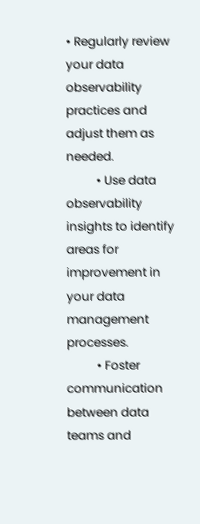• Regularly review your data observability practices and adjust them as needed.
          • Use data observability insights to identify areas for improvement in your data management processes.
          • Foster communication between data teams and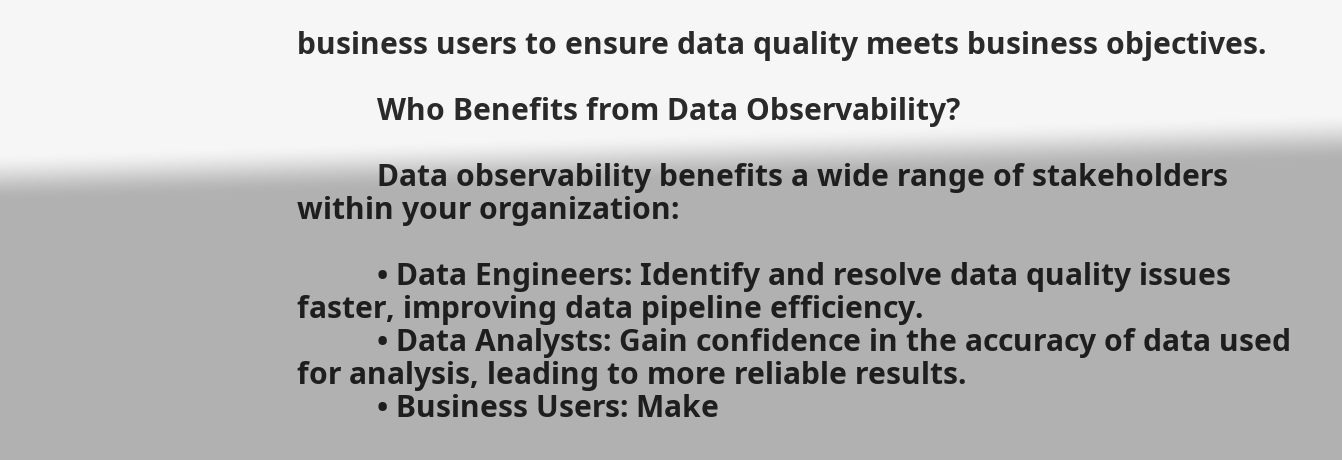business users to ensure data quality meets business objectives.

          Who Benefits from Data Observability?

          Data observability benefits a wide range of stakeholders within your organization:

          • Data Engineers: Identify and resolve data quality issues faster, improving data pipeline efficiency.
          • Data Analysts: Gain confidence in the accuracy of data used for analysis, leading to more reliable results.
          • Business Users: Make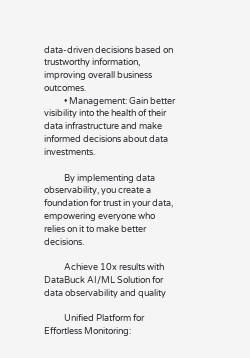data-driven decisions based on trustworthy information, improving overall business outcomes.
          • Management: Gain better visibility into the health of their data infrastructure and make informed decisions about data investments.

          By implementing data observability, you create a foundation for trust in your data, empowering everyone who relies on it to make better decisions.

          Achieve 10x results with DataBuck AI/ML Solution for data observability and quality

          Unified Platform for Effortless Monitoring: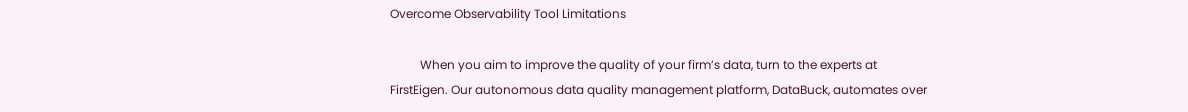Overcome Observability Tool Limitations

          When you aim to improve the quality of your firm’s data, turn to the experts at FirstEigen. Our autonomous data quality management platform, DataBuck, automates over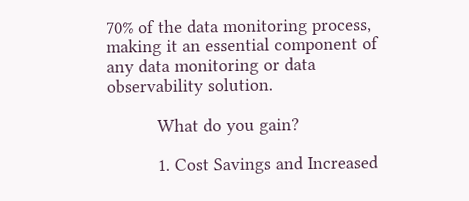70% of the data monitoring process, making it an essential component of any data monitoring or data observability solution.

          What do you gain?

          1. Cost Savings and Increased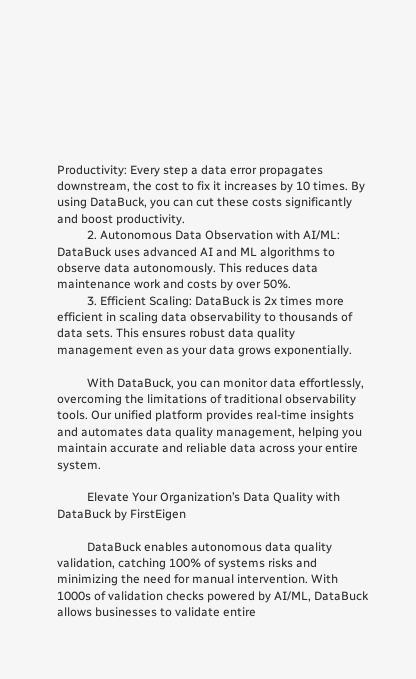Productivity: Every step a data error propagates downstream, the cost to fix it increases by 10 times. By using DataBuck, you can cut these costs significantly and boost productivity.
          2. Autonomous Data Observation with AI/ML: DataBuck uses advanced AI and ML algorithms to observe data autonomously. This reduces data maintenance work and costs by over 50%.
          3. Efficient Scaling: DataBuck is 2x times more efficient in scaling data observability to thousands of data sets. This ensures robust data quality management even as your data grows exponentially.

          With DataBuck, you can monitor data effortlessly, overcoming the limitations of traditional observability tools. Our unified platform provides real-time insights and automates data quality management, helping you maintain accurate and reliable data across your entire system.

          Elevate Your Organization’s Data Quality with DataBuck by FirstEigen

          DataBuck enables autonomous data quality validation, catching 100% of systems risks and minimizing the need for manual intervention. With 1000s of validation checks powered by AI/ML, DataBuck allows businesses to validate entire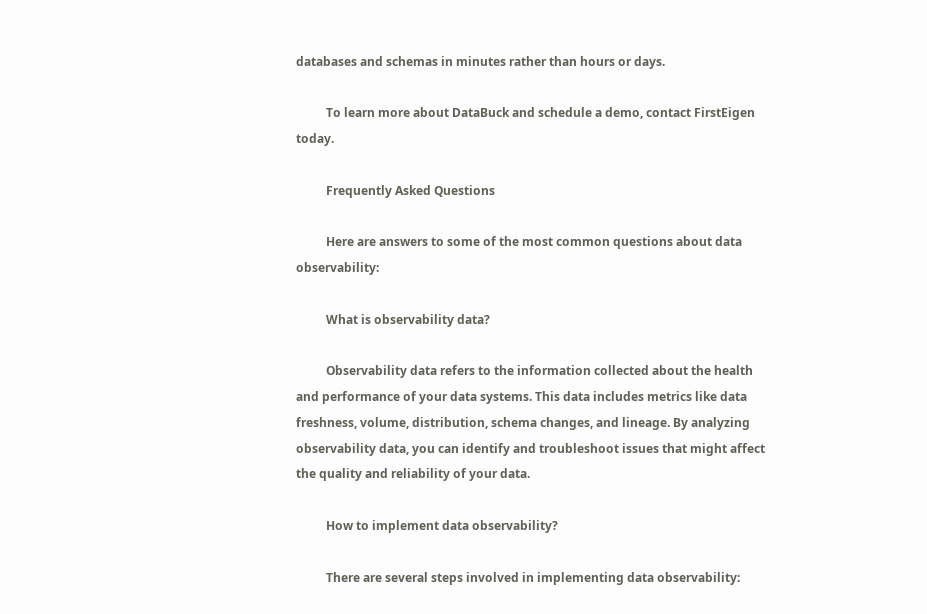databases and schemas in minutes rather than hours or days.

          To learn more about DataBuck and schedule a demo, contact FirstEigen today.

          Frequently Asked Questions

          Here are answers to some of the most common questions about data observability:

          What is observability data?

          Observability data refers to the information collected about the health and performance of your data systems. This data includes metrics like data freshness, volume, distribution, schema changes, and lineage. By analyzing observability data, you can identify and troubleshoot issues that might affect the quality and reliability of your data.

          How to implement data observability?

          There are several steps involved in implementing data observability: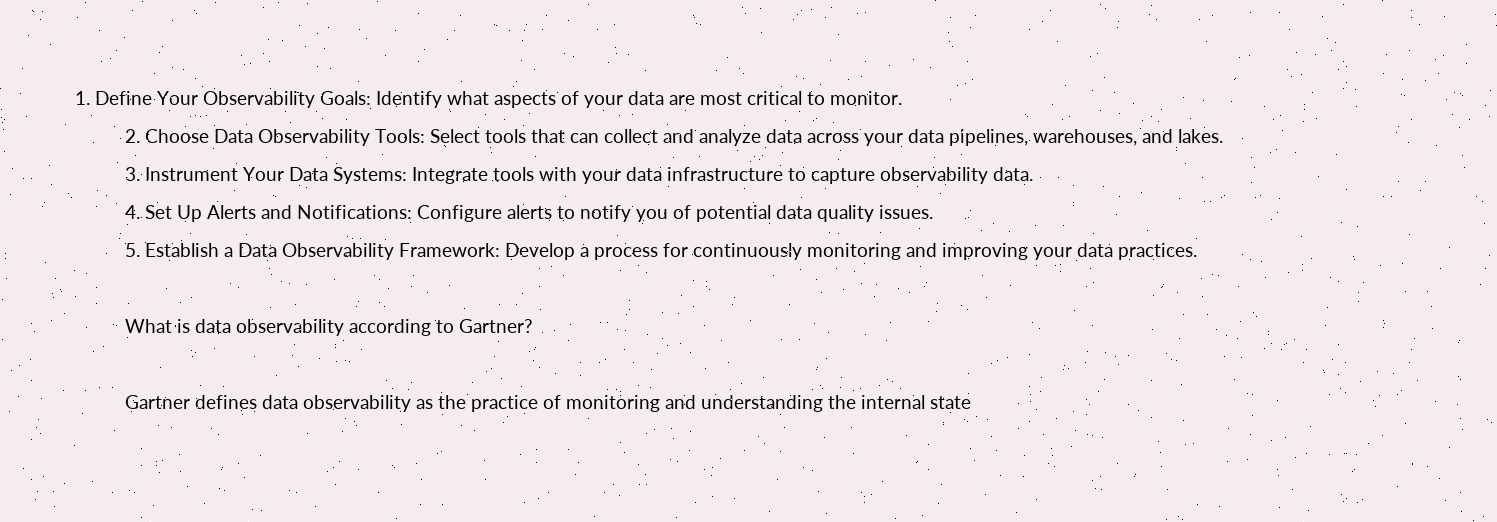1. Define Your Observability Goals: Identify what aspects of your data are most critical to monitor.
          2. Choose Data Observability Tools: Select tools that can collect and analyze data across your data pipelines, warehouses, and lakes.
          3. Instrument Your Data Systems: Integrate tools with your data infrastructure to capture observability data.
          4. Set Up Alerts and Notifications: Configure alerts to notify you of potential data quality issues.
          5. Establish a Data Observability Framework: Develop a process for continuously monitoring and improving your data practices.

          What is data observability according to Gartner?

          Gartner defines data observability as the practice of monitoring and understanding the internal state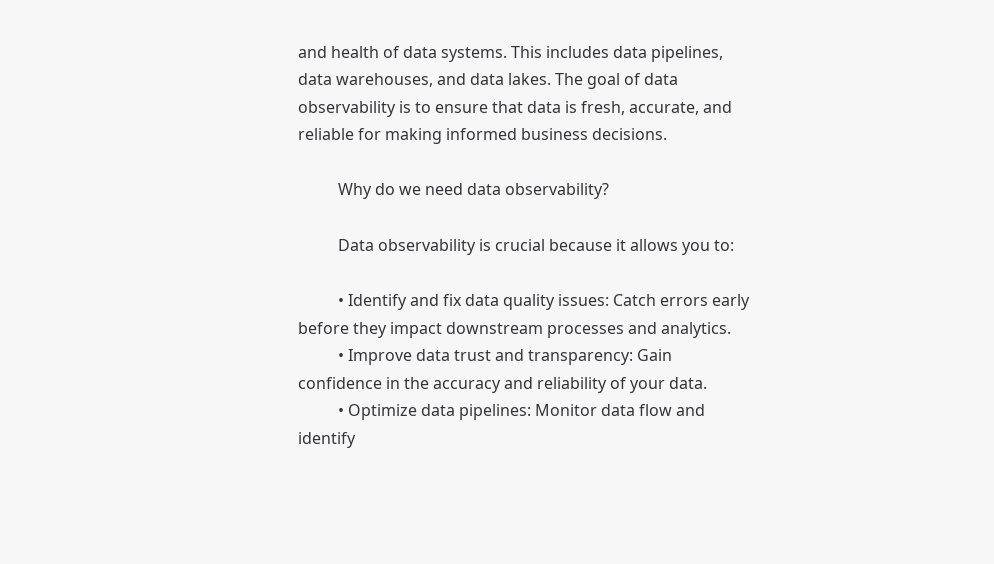and health of data systems. This includes data pipelines, data warehouses, and data lakes. The goal of data observability is to ensure that data is fresh, accurate, and reliable for making informed business decisions.

          Why do we need data observability?

          Data observability is crucial because it allows you to:

          • Identify and fix data quality issues: Catch errors early before they impact downstream processes and analytics.
          • Improve data trust and transparency: Gain confidence in the accuracy and reliability of your data.
          • Optimize data pipelines: Monitor data flow and identify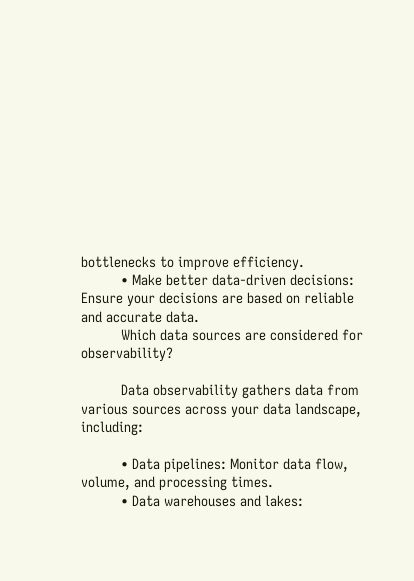bottlenecks to improve efficiency.
          • Make better data-driven decisions: Ensure your decisions are based on reliable and accurate data.
          Which data sources are considered for observability?

          Data observability gathers data from various sources across your data landscape, including:

          • Data pipelines: Monitor data flow, volume, and processing times.
          • Data warehouses and lakes: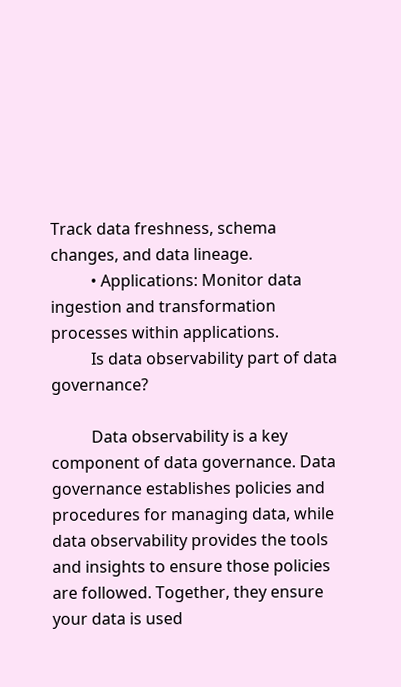Track data freshness, schema changes, and data lineage.
          • Applications: Monitor data ingestion and transformation processes within applications.
          Is data observability part of data governance?

          Data observability is a key component of data governance. Data governance establishes policies and procedures for managing data, while data observability provides the tools and insights to ensure those policies are followed. Together, they ensure your data is used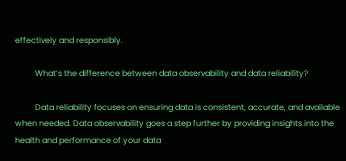effectively and responsibly.

          What’s the difference between data observability and data reliability?

          Data reliability focuses on ensuring data is consistent, accurate, and available when needed. Data observability goes a step further by providing insights into the health and performance of your data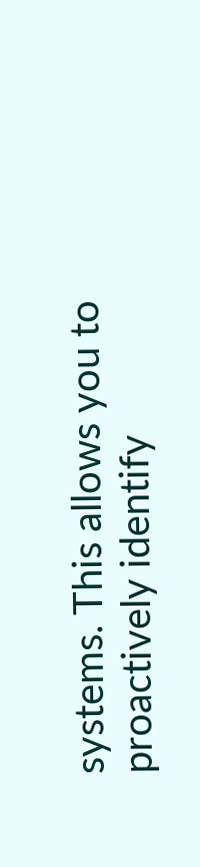systems. This allows you to proactively identify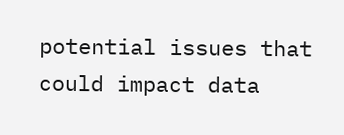potential issues that could impact data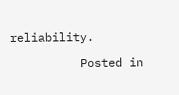reliability.

          Posted in